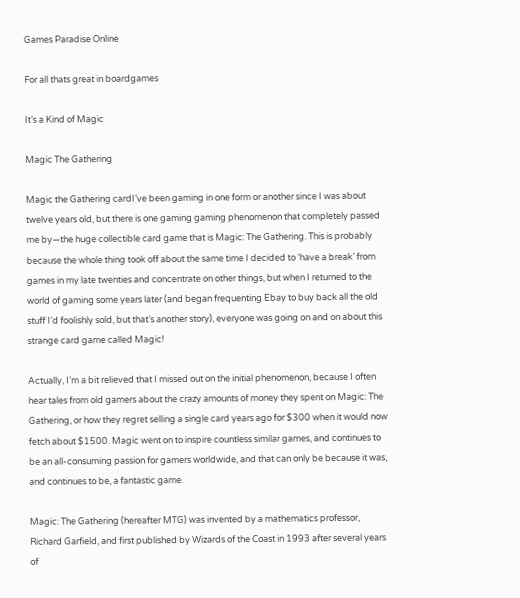Games Paradise Online

For all thats great in boardgames

It’s a Kind of Magic

Magic The Gathering

Magic the Gathering cardI’ve been gaming in one form or another since I was about twelve years old, but there is one gaming gaming phenomenon that completely passed me by—the huge collectible card game that is Magic: The Gathering. This is probably because the whole thing took off about the same time I decided to ‘have a break’ from games in my late twenties and concentrate on other things, but when I returned to the world of gaming some years later (and began frequenting Ebay to buy back all the old stuff I’d foolishly sold, but that’s another story), everyone was going on and on about this strange card game called Magic!

Actually, I’m a bit relieved that I missed out on the initial phenomenon, because I often hear tales from old gamers about the crazy amounts of money they spent on Magic: The Gathering, or how they regret selling a single card years ago for $300 when it would now fetch about $1500. Magic went on to inspire countless similar games, and continues to be an all-consuming passion for gamers worldwide, and that can only be because it was, and continues to be, a fantastic game.

Magic: The Gathering (hereafter MTG) was invented by a mathematics professor, Richard Garfield, and first published by Wizards of the Coast in 1993 after several years of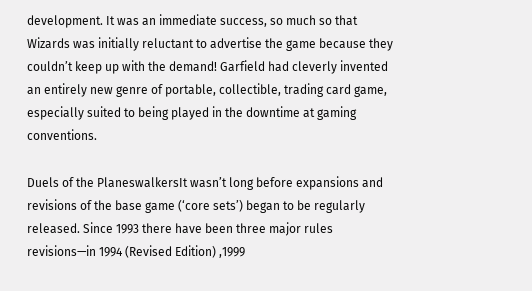development. It was an immediate success, so much so that Wizards was initially reluctant to advertise the game because they couldn’t keep up with the demand! Garfield had cleverly invented an entirely new genre of portable, collectible, trading card game, especially suited to being played in the downtime at gaming conventions.

Duels of the PlaneswalkersIt wasn’t long before expansions and revisions of the base game (‘core sets’) began to be regularly released. Since 1993 there have been three major rules revisions—in 1994 (Revised Edition) ,1999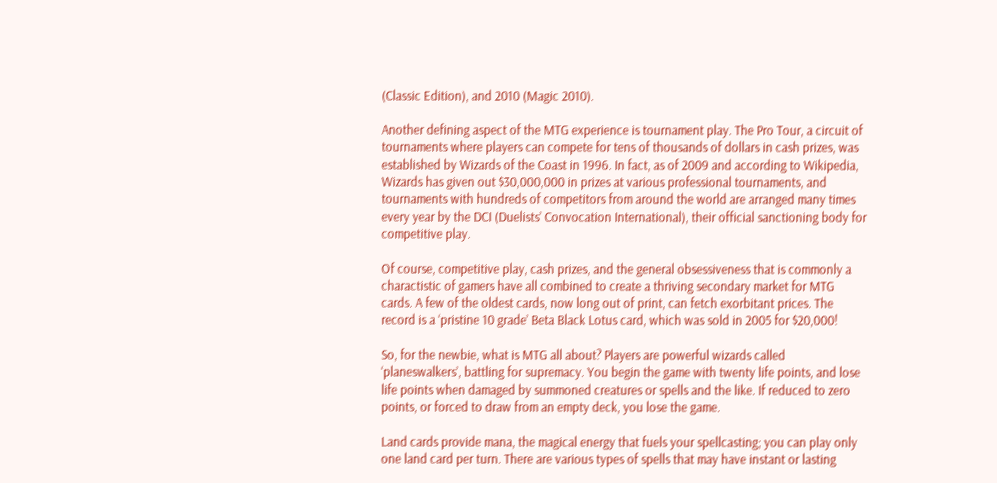(Classic Edition), and 2010 (Magic 2010).

Another defining aspect of the MTG experience is tournament play. The Pro Tour, a circuit of tournaments where players can compete for tens of thousands of dollars in cash prizes, was established by Wizards of the Coast in 1996. In fact, as of 2009 and according to Wikipedia, Wizards has given out $30,000,000 in prizes at various professional tournaments, and tournaments with hundreds of competitors from around the world are arranged many times every year by the DCI (Duelists’ Convocation International), their official sanctioning body for competitive play.

Of course, competitive play, cash prizes, and the general obsessiveness that is commonly a charactistic of gamers have all combined to create a thriving secondary market for MTG cards. A few of the oldest cards, now long out of print, can fetch exorbitant prices. The record is a ‘pristine 10 grade’ Beta Black Lotus card, which was sold in 2005 for $20,000!

So, for the newbie, what is MTG all about? Players are powerful wizards called ‘planeswalkers’, battling for supremacy. You begin the game with twenty life points, and lose life points when damaged by summoned creatures or spells and the like. If reduced to zero points, or forced to draw from an empty deck, you lose the game.

Land cards provide mana, the magical energy that fuels your spellcasting; you can play only one land card per turn. There are various types of spells that may have instant or lasting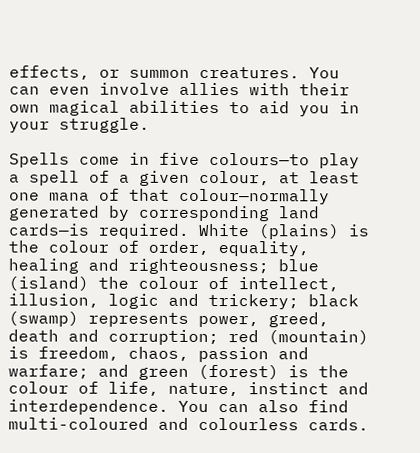effects, or summon creatures. You can even involve allies with their own magical abilities to aid you in your struggle.

Spells come in five colours—to play a spell of a given colour, at least one mana of that colour—normally generated by corresponding land cards—is required. White (plains) is the colour of order, equality, healing and righteousness; blue (island) the colour of intellect, illusion, logic and trickery; black (swamp) represents power, greed, death and corruption; red (mountain) is freedom, chaos, passion and warfare; and green (forest) is the colour of life, nature, instinct and interdependence. You can also find multi-coloured and colourless cards.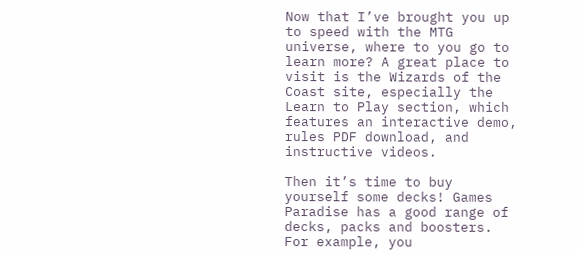Now that I’ve brought you up to speed with the MTG universe, where to you go to learn more? A great place to visit is the Wizards of the Coast site, especially the Learn to Play section, which features an interactive demo, rules PDF download, and instructive videos.

Then it’s time to buy yourself some decks! Games Paradise has a good range of decks, packs and boosters. For example, you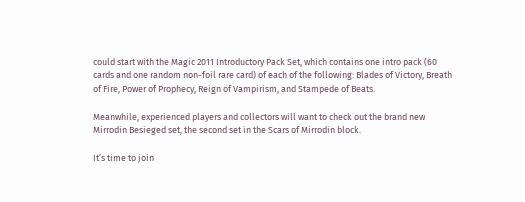could start with the Magic 2011 Introductory Pack Set, which contains one intro pack (60 cards and one random non-foil rare card) of each of the following: Blades of Victory, Breath of Fire, Power of Prophecy, Reign of Vampirism, and Stampede of Beats.

Meanwhile, experienced players and collectors will want to check out the brand new Mirrodin Besieged set, the second set in the Scars of Mirrodin block.

It’s time to join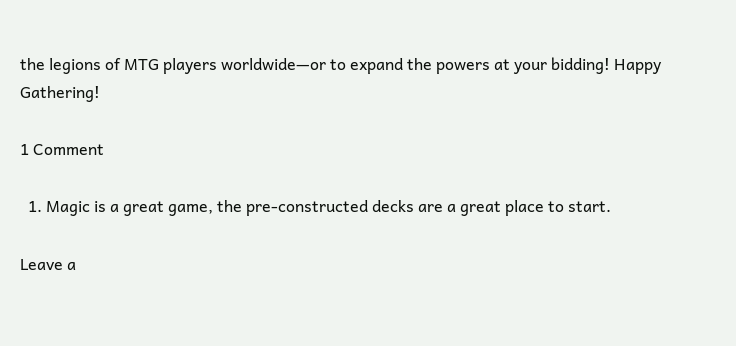the legions of MTG players worldwide—or to expand the powers at your bidding! Happy Gathering!

1 Comment

  1. Magic is a great game, the pre-constructed decks are a great place to start.

Leave a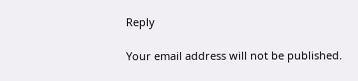Reply

Your email address will not be published.